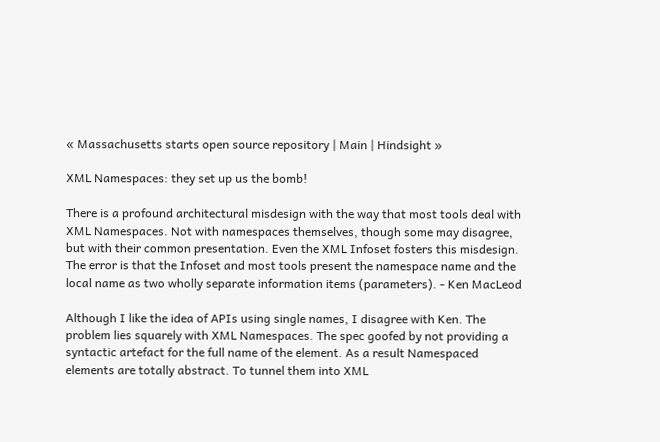« Massachusetts starts open source repository | Main | Hindsight »

XML Namespaces: they set up us the bomb!

There is a profound architectural misdesign with the way that most tools deal with XML Namespaces. Not with namespaces themselves, though some may disagree, but with their common presentation. Even the XML Infoset fosters this misdesign. The error is that the Infoset and most tools present the namespace name and the local name as two wholly separate information items (parameters). - Ken MacLeod

Although I like the idea of APIs using single names, I disagree with Ken. The problem lies squarely with XML Namespaces. The spec goofed by not providing a syntactic artefact for the full name of the element. As a result Namespaced elements are totally abstract. To tunnel them into XML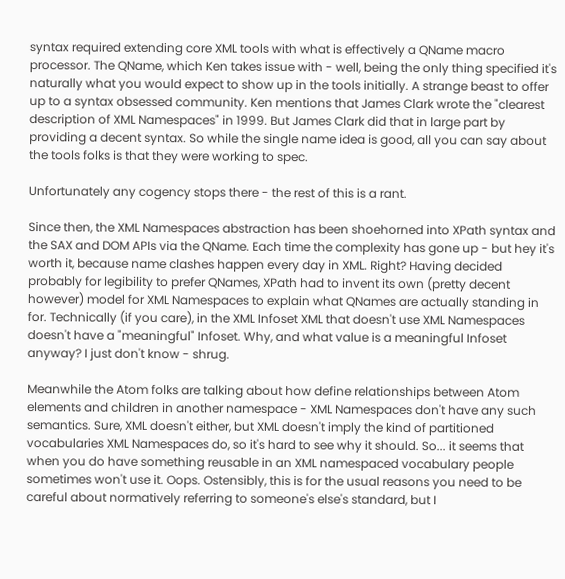syntax required extending core XML tools with what is effectively a QName macro processor. The QName, which Ken takes issue with - well, being the only thing specified it's naturally what you would expect to show up in the tools initially. A strange beast to offer up to a syntax obsessed community. Ken mentions that James Clark wrote the "clearest description of XML Namespaces" in 1999. But James Clark did that in large part by providing a decent syntax. So while the single name idea is good, all you can say about the tools folks is that they were working to spec.

Unfortunately any cogency stops there - the rest of this is a rant.

Since then, the XML Namespaces abstraction has been shoehorned into XPath syntax and the SAX and DOM APIs via the QName. Each time the complexity has gone up - but hey it's worth it, because name clashes happen every day in XML. Right? Having decided probably for legibility to prefer QNames, XPath had to invent its own (pretty decent however) model for XML Namespaces to explain what QNames are actually standing in for. Technically (if you care), in the XML Infoset XML that doesn't use XML Namespaces doesn't have a "meaningful" Infoset. Why, and what value is a meaningful Infoset anyway? I just don't know - shrug.

Meanwhile the Atom folks are talking about how define relationships between Atom elements and children in another namespace - XML Namespaces don't have any such semantics. Sure, XML doesn't either, but XML doesn't imply the kind of partitioned vocabularies XML Namespaces do, so it's hard to see why it should. So... it seems that when you do have something reusable in an XML namespaced vocabulary people sometimes won't use it. Oops. Ostensibly, this is for the usual reasons you need to be careful about normatively referring to someone's else's standard, but I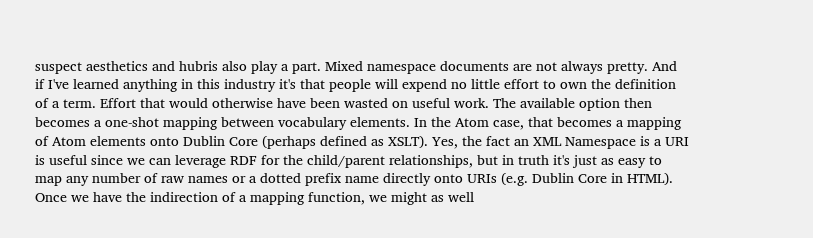suspect aesthetics and hubris also play a part. Mixed namespace documents are not always pretty. And if I've learned anything in this industry it's that people will expend no little effort to own the definition of a term. Effort that would otherwise have been wasted on useful work. The available option then becomes a one-shot mapping between vocabulary elements. In the Atom case, that becomes a mapping of Atom elements onto Dublin Core (perhaps defined as XSLT). Yes, the fact an XML Namespace is a URI is useful since we can leverage RDF for the child/parent relationships, but in truth it's just as easy to map any number of raw names or a dotted prefix name directly onto URIs (e.g. Dublin Core in HTML). Once we have the indirection of a mapping function, we might as well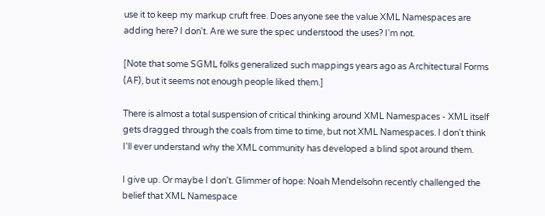use it to keep my markup cruft free. Does anyone see the value XML Namespaces are adding here? I don't. Are we sure the spec understood the uses? I'm not.

[Note that some SGML folks generalized such mappings years ago as Architectural Forms (AF), but it seems not enough people liked them.]

There is almost a total suspension of critical thinking around XML Namespaces - XML itself gets dragged through the coals from time to time, but not XML Namespaces. I don't think I'll ever understand why the XML community has developed a blind spot around them.

I give up. Or maybe I don't. Glimmer of hope: Noah Mendelsohn recently challenged the belief that XML Namespace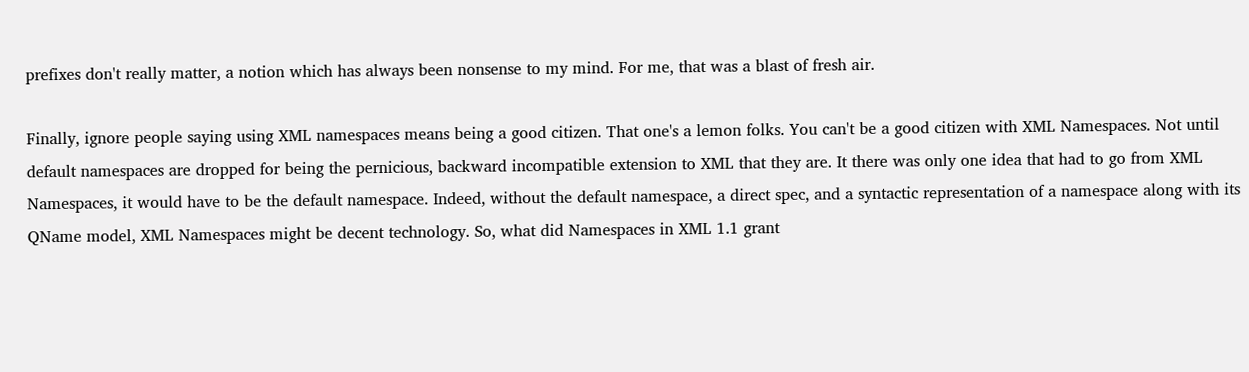prefixes don't really matter, a notion which has always been nonsense to my mind. For me, that was a blast of fresh air.

Finally, ignore people saying using XML namespaces means being a good citizen. That one's a lemon folks. You can't be a good citizen with XML Namespaces. Not until default namespaces are dropped for being the pernicious, backward incompatible extension to XML that they are. It there was only one idea that had to go from XML Namespaces, it would have to be the default namespace. Indeed, without the default namespace, a direct spec, and a syntactic representation of a namespace along with its QName model, XML Namespaces might be decent technology. So, what did Namespaces in XML 1.1 grant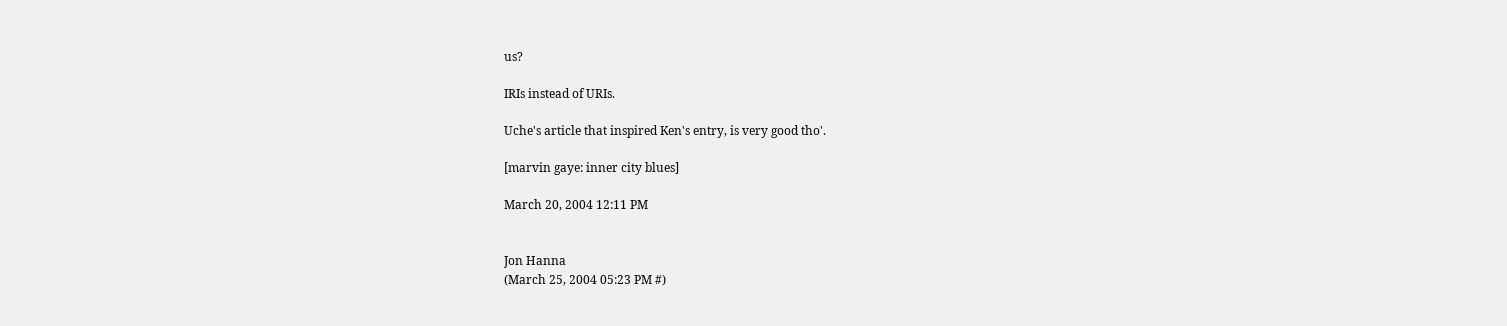us?

IRIs instead of URIs.

Uche's article that inspired Ken's entry, is very good tho'.

[marvin gaye: inner city blues]

March 20, 2004 12:11 PM


Jon Hanna
(March 25, 2004 05:23 PM #)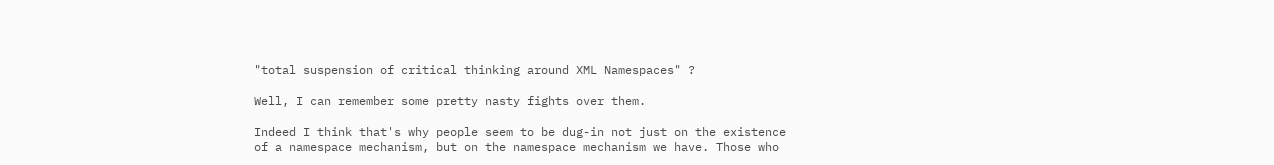"total suspension of critical thinking around XML Namespaces" ?

Well, I can remember some pretty nasty fights over them.

Indeed I think that's why people seem to be dug-in not just on the existence of a namespace mechanism, but on the namespace mechanism we have. Those who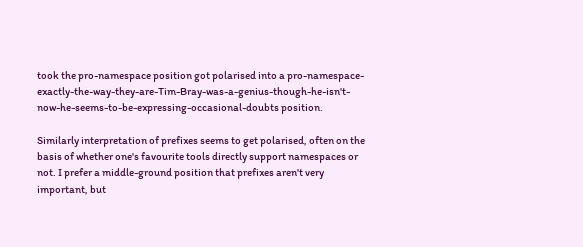took the pro-namespace position got polarised into a pro-namespace-exactly-the-way-they-are-Tim-Bray-was-a-genius-though-he-isn't-now-he-seems-to-be-expressing-occasional-doubts position.

Similarly interpretation of prefixes seems to get polarised, often on the basis of whether one's favourite tools directly support namespaces or not. I prefer a middle-ground position that prefixes aren't very important, but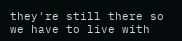they're still there so we have to live with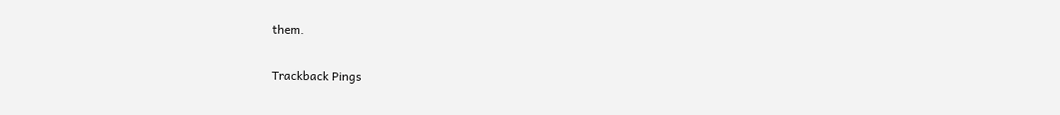them.

Trackback Pings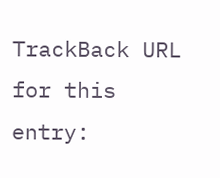TrackBack URL for this entry: